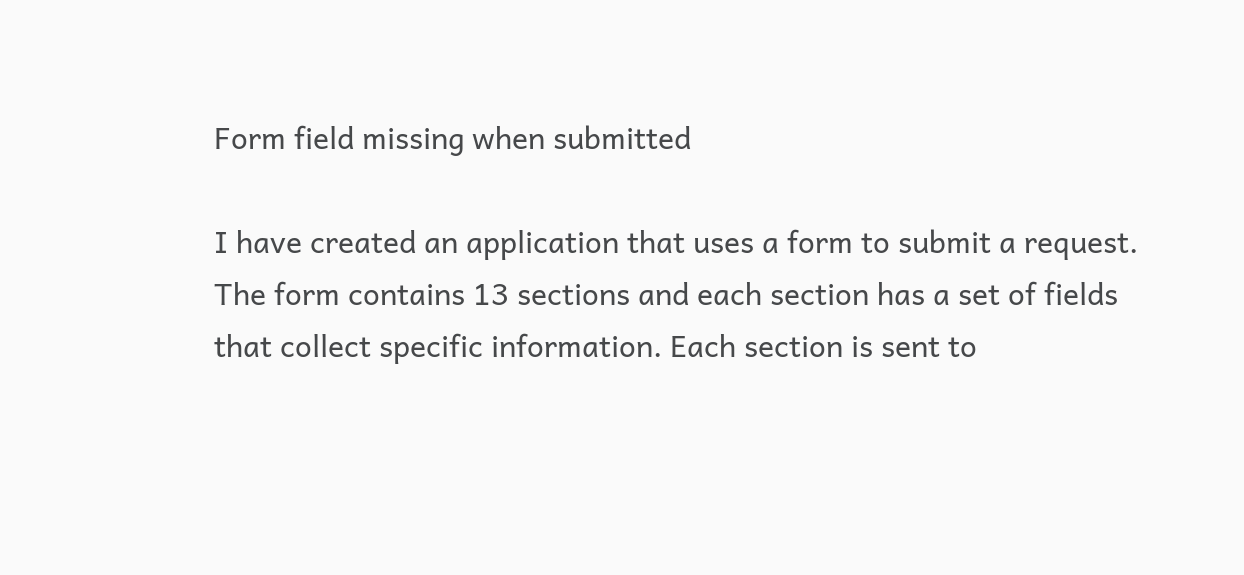Form field missing when submitted

I have created an application that uses a form to submit a request. The form contains 13 sections and each section has a set of fields that collect specific information. Each section is sent to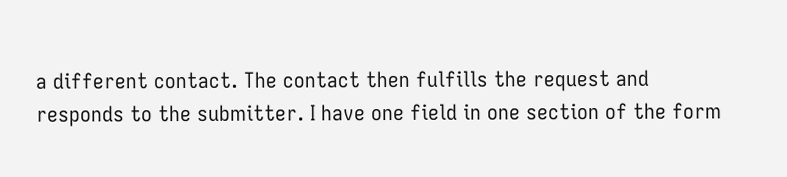a different contact. The contact then fulfills the request and responds to the submitter. I have one field in one section of the form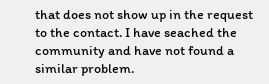that does not show up in the request to the contact. I have seached the community and have not found a similar problem.